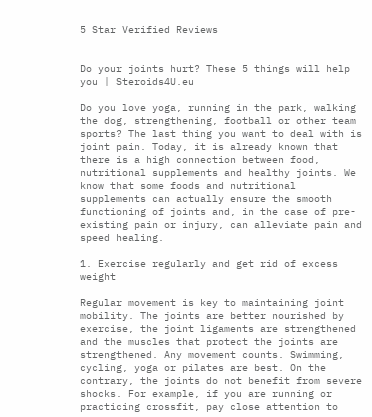5 Star Verified Reviews


Do your joints hurt? These 5 things will help you | Steroids4U.eu

Do you love yoga, running in the park, walking the dog, strengthening, football or other team sports? The last thing you want to deal with is joint pain. Today, it is already known that there is a high connection between food, nutritional supplements and healthy joints. We know that some foods and nutritional supplements can actually ensure the smooth functioning of joints and, in the case of pre-existing pain or injury, can alleviate pain and speed healing.

1. Exercise regularly and get rid of excess weight

Regular movement is key to maintaining joint mobility. The joints are better nourished by exercise, the joint ligaments are strengthened and the muscles that protect the joints are strengthened. Any movement counts. Swimming, cycling, yoga or pilates are best. On the contrary, the joints do not benefit from severe shocks. For example, if you are running or practicing crossfit, pay close attention to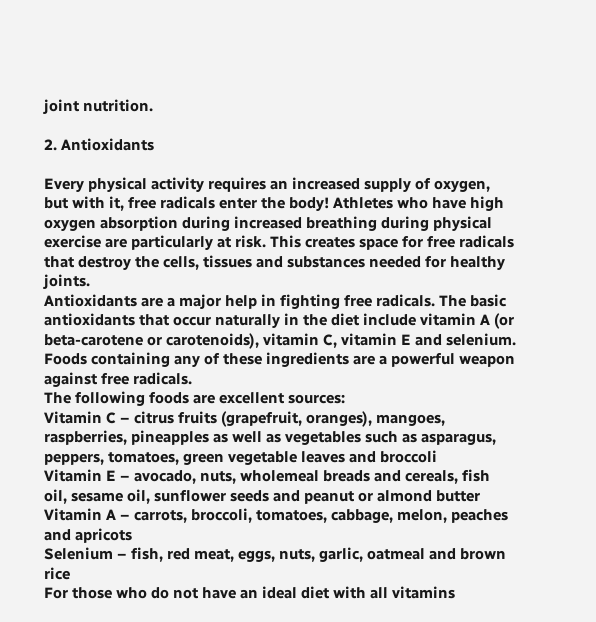joint nutrition.

2. Antioxidants

Every physical activity requires an increased supply of oxygen, but with it, free radicals enter the body! Athletes who have high oxygen absorption during increased breathing during physical exercise are particularly at risk. This creates space for free radicals that destroy the cells, tissues and substances needed for healthy joints.
Antioxidants are a major help in fighting free radicals. The basic antioxidants that occur naturally in the diet include vitamin A (or beta-carotene or carotenoids), vitamin C, vitamin E and selenium. Foods containing any of these ingredients are a powerful weapon against free radicals.
The following foods are excellent sources:
Vitamin C – citrus fruits (grapefruit, oranges), mangoes, raspberries, pineapples as well as vegetables such as asparagus, peppers, tomatoes, green vegetable leaves and broccoli
Vitamin E – avocado, nuts, wholemeal breads and cereals, fish oil, sesame oil, sunflower seeds and peanut or almond butter
Vitamin A – carrots, broccoli, tomatoes, cabbage, melon, peaches and apricots
Selenium – fish, red meat, eggs, nuts, garlic, oatmeal and brown rice
For those who do not have an ideal diet with all vitamins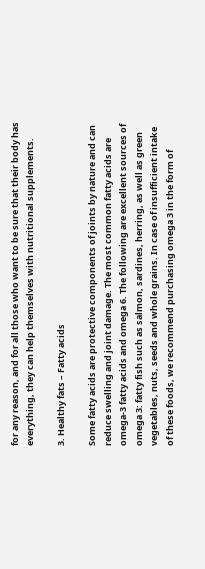for any reason, and for all those who want to be sure that their body has everything, they can help themselves with nutritional supplements.

3. Healthy fats – Fatty acids

Some fatty acids are protective components of joints by nature and can reduce swelling and joint damage. The most common fatty acids are omega-3 fatty acids and omega 6. The following are excellent sources of omega 3: fatty fish such as salmon, sardines, herring, as well as green vegetables, nuts, seeds and whole grains. In case of insufficient intake of these foods, we recommend purchasing omega 3 in the form of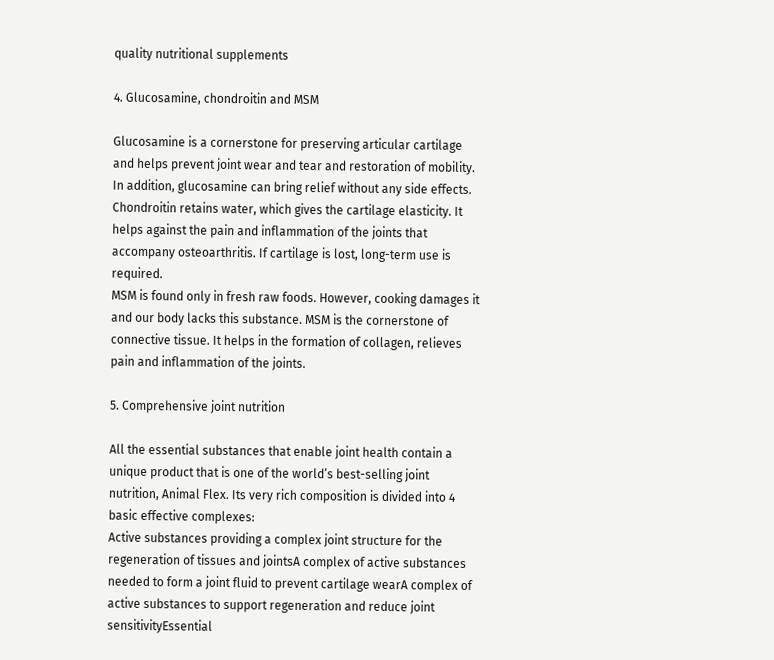quality nutritional supplements

4. Glucosamine, chondroitin and MSM

Glucosamine is a cornerstone for preserving articular cartilage and helps prevent joint wear and tear and restoration of mobility. In addition, glucosamine can bring relief without any side effects.
Chondroitin retains water, which gives the cartilage elasticity. It helps against the pain and inflammation of the joints that accompany osteoarthritis. If cartilage is lost, long-term use is required.
MSM is found only in fresh raw foods. However, cooking damages it and our body lacks this substance. MSM is the cornerstone of connective tissue. It helps in the formation of collagen, relieves pain and inflammation of the joints.

5. Comprehensive joint nutrition

All the essential substances that enable joint health contain a unique product that is one of the world’s best-selling joint nutrition, Animal Flex. Its very rich composition is divided into 4 basic effective complexes:
Active substances providing a complex joint structure for the regeneration of tissues and jointsA complex of active substances needed to form a joint fluid to prevent cartilage wearA complex of active substances to support regeneration and reduce joint sensitivityEssential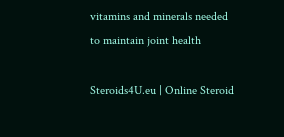vitamins and minerals needed to maintain joint health

Steroids4U.eu | Online Steroid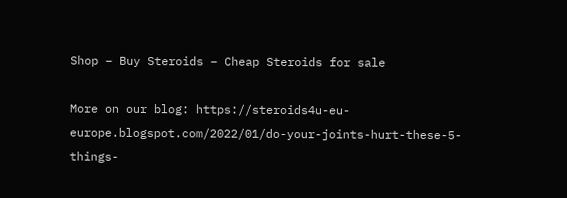Shop – Buy Steroids – Cheap Steroids for sale

More on our blog: https://steroids4u-eu-europe.blogspot.com/2022/01/do-your-joints-hurt-these-5-things-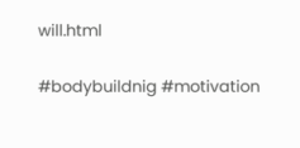will.html

#bodybuildnig #motivation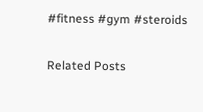#fitness #gym #steroids

Related Posts